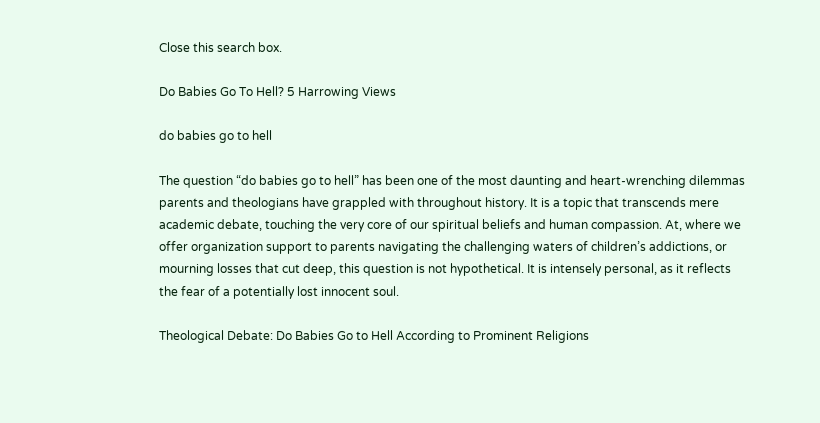Close this search box.

Do Babies Go To Hell? 5 Harrowing Views

do babies go to hell

The question “do babies go to hell” has been one of the most daunting and heart-wrenching dilemmas parents and theologians have grappled with throughout history. It is a topic that transcends mere academic debate, touching the very core of our spiritual beliefs and human compassion. At, where we offer organization support to parents navigating the challenging waters of children’s addictions, or mourning losses that cut deep, this question is not hypothetical. It is intensely personal, as it reflects the fear of a potentially lost innocent soul.

Theological Debate: Do Babies Go to Hell According to Prominent Religions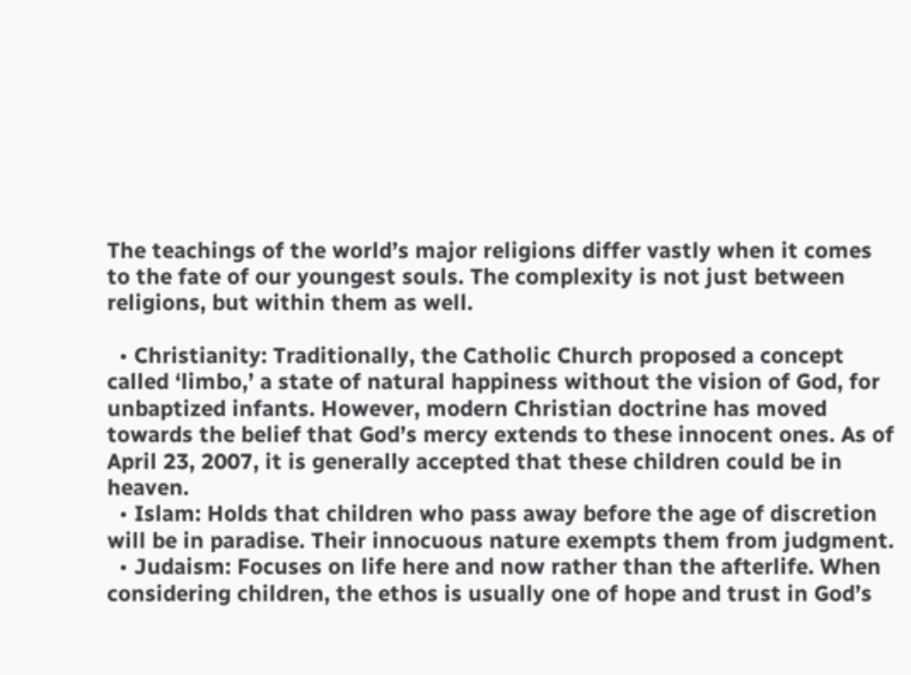The teachings of the world’s major religions differ vastly when it comes to the fate of our youngest souls. The complexity is not just between religions, but within them as well.

  • Christianity: Traditionally, the Catholic Church proposed a concept called ‘limbo,’ a state of natural happiness without the vision of God, for unbaptized infants. However, modern Christian doctrine has moved towards the belief that God’s mercy extends to these innocent ones. As of April 23, 2007, it is generally accepted that these children could be in heaven.
  • Islam: Holds that children who pass away before the age of discretion will be in paradise. Their innocuous nature exempts them from judgment.
  • Judaism: Focuses on life here and now rather than the afterlife. When considering children, the ethos is usually one of hope and trust in God’s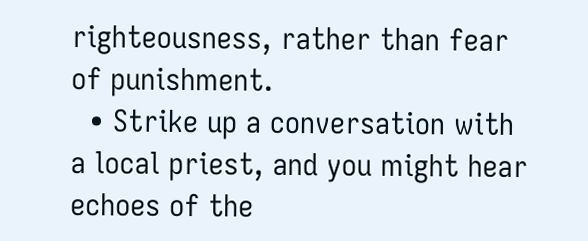righteousness, rather than fear of punishment.
  • Strike up a conversation with a local priest, and you might hear echoes of the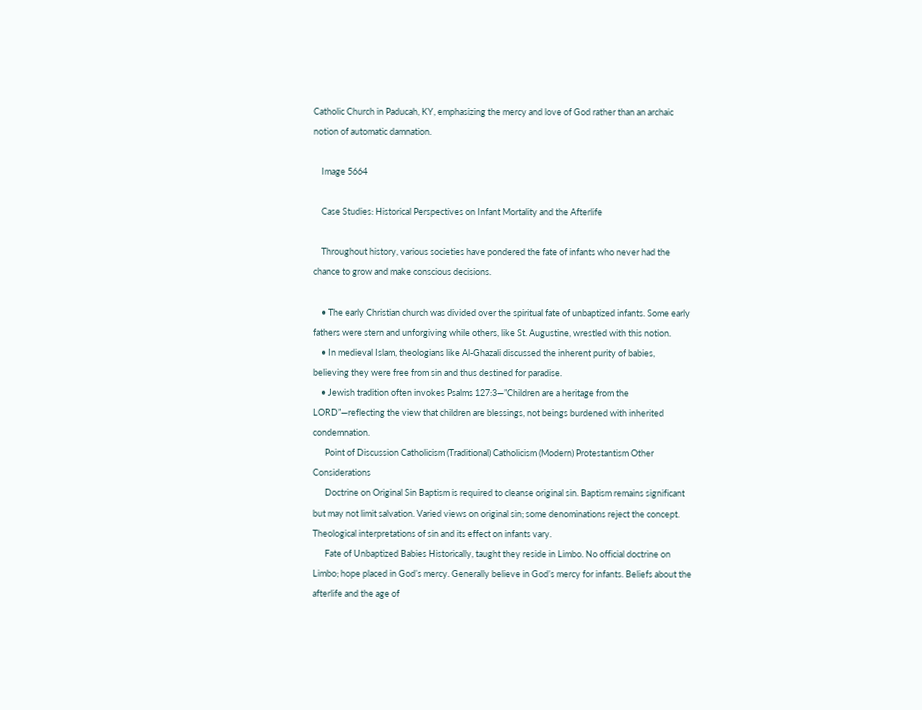Catholic Church in Paducah, KY, emphasizing the mercy and love of God rather than an archaic notion of automatic damnation.

    Image 5664

    Case Studies: Historical Perspectives on Infant Mortality and the Afterlife

    Throughout history, various societies have pondered the fate of infants who never had the chance to grow and make conscious decisions.

    • The early Christian church was divided over the spiritual fate of unbaptized infants. Some early fathers were stern and unforgiving while others, like St. Augustine, wrestled with this notion.
    • In medieval Islam, theologians like Al-Ghazali discussed the inherent purity of babies, believing they were free from sin and thus destined for paradise.
    • Jewish tradition often invokes Psalms 127:3—”Children are a heritage from the LORD”—reflecting the view that children are blessings, not beings burdened with inherited condemnation.
      Point of Discussion Catholicism (Traditional) Catholicism (Modern) Protestantism Other Considerations
      Doctrine on Original Sin Baptism is required to cleanse original sin. Baptism remains significant but may not limit salvation. Varied views on original sin; some denominations reject the concept. Theological interpretations of sin and its effect on infants vary.
      Fate of Unbaptized Babies Historically, taught they reside in Limbo. No official doctrine on Limbo; hope placed in God’s mercy. Generally believe in God’s mercy for infants. Beliefs about the afterlife and the age of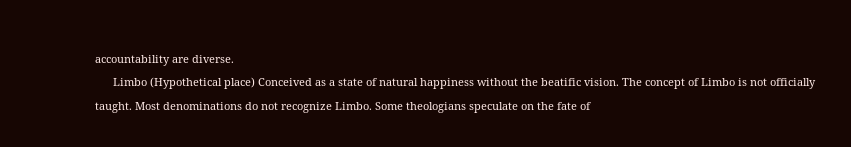accountability are diverse.
      Limbo (Hypothetical place) Conceived as a state of natural happiness without the beatific vision. The concept of Limbo is not officially taught. Most denominations do not recognize Limbo. Some theologians speculate on the fate of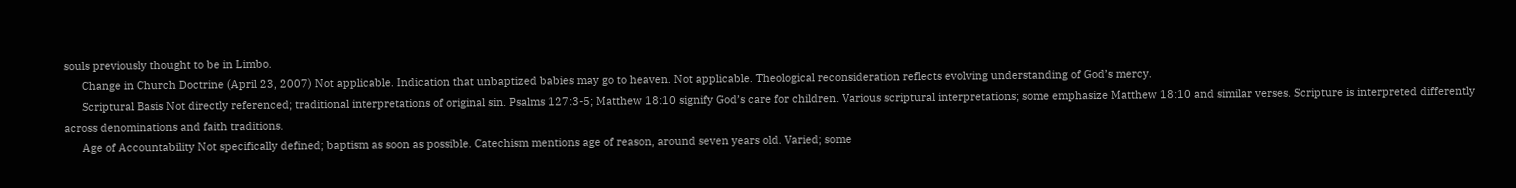souls previously thought to be in Limbo.
      Change in Church Doctrine (April 23, 2007) Not applicable. Indication that unbaptized babies may go to heaven. Not applicable. Theological reconsideration reflects evolving understanding of God’s mercy.
      Scriptural Basis Not directly referenced; traditional interpretations of original sin. Psalms 127:3-5; Matthew 18:10 signify God’s care for children. Various scriptural interpretations; some emphasize Matthew 18:10 and similar verses. Scripture is interpreted differently across denominations and faith traditions.
      Age of Accountability Not specifically defined; baptism as soon as possible. Catechism mentions age of reason, around seven years old. Varied; some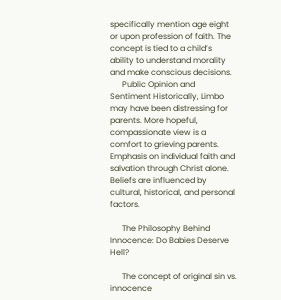specifically mention age eight or upon profession of faith. The concept is tied to a child’s ability to understand morality and make conscious decisions.
      Public Opinion and Sentiment Historically, Limbo may have been distressing for parents. More hopeful, compassionate view is a comfort to grieving parents. Emphasis on individual faith and salvation through Christ alone. Beliefs are influenced by cultural, historical, and personal factors.

      The Philosophy Behind Innocence: Do Babies Deserve Hell?

      The concept of original sin vs. innocence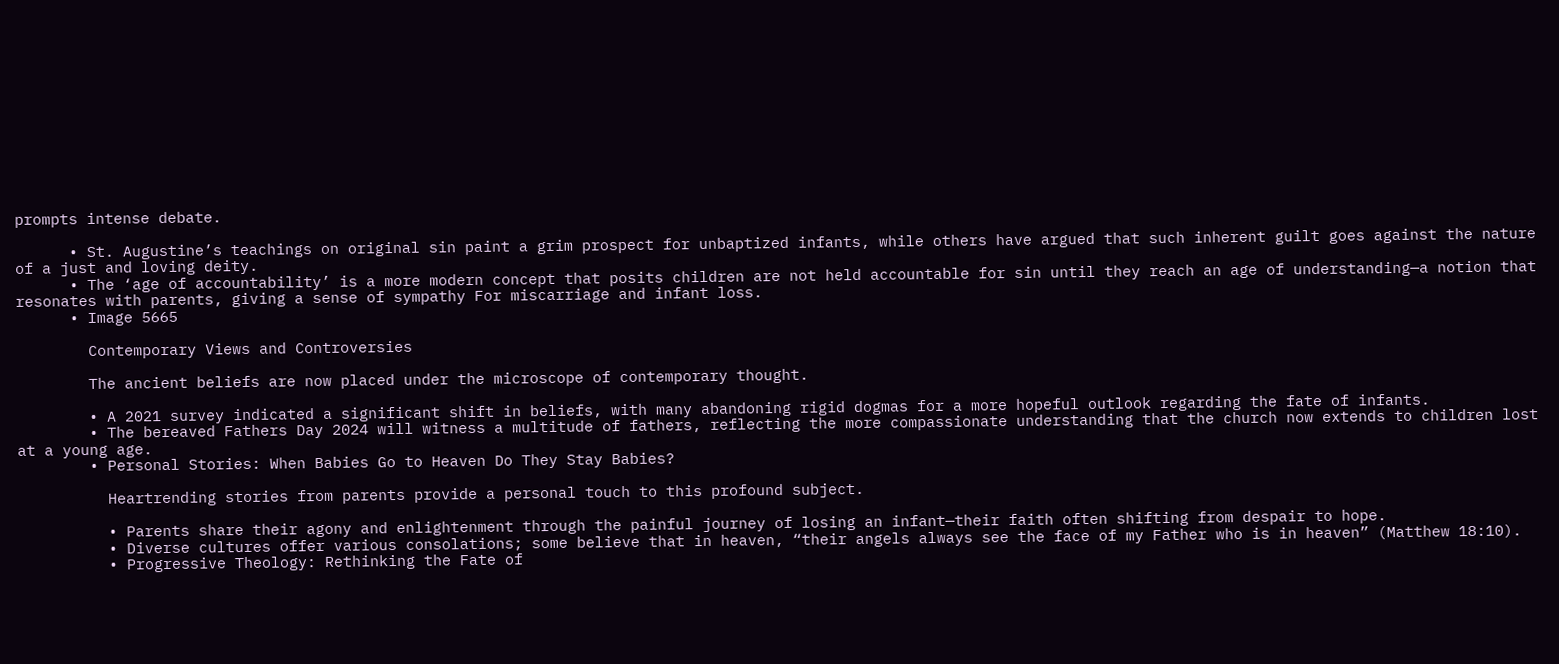prompts intense debate.

      • St. Augustine’s teachings on original sin paint a grim prospect for unbaptized infants, while others have argued that such inherent guilt goes against the nature of a just and loving deity.
      • The ‘age of accountability’ is a more modern concept that posits children are not held accountable for sin until they reach an age of understanding—a notion that resonates with parents, giving a sense of sympathy For miscarriage and infant loss.
      • Image 5665

        Contemporary Views and Controversies

        The ancient beliefs are now placed under the microscope of contemporary thought.

        • A 2021 survey indicated a significant shift in beliefs, with many abandoning rigid dogmas for a more hopeful outlook regarding the fate of infants.
        • The bereaved Fathers Day 2024 will witness a multitude of fathers, reflecting the more compassionate understanding that the church now extends to children lost at a young age.
        • Personal Stories: When Babies Go to Heaven Do They Stay Babies?

          Heartrending stories from parents provide a personal touch to this profound subject.

          • Parents share their agony and enlightenment through the painful journey of losing an infant—their faith often shifting from despair to hope.
          • Diverse cultures offer various consolations; some believe that in heaven, “their angels always see the face of my Father who is in heaven” (Matthew 18:10).
          • Progressive Theology: Rethinking the Fate of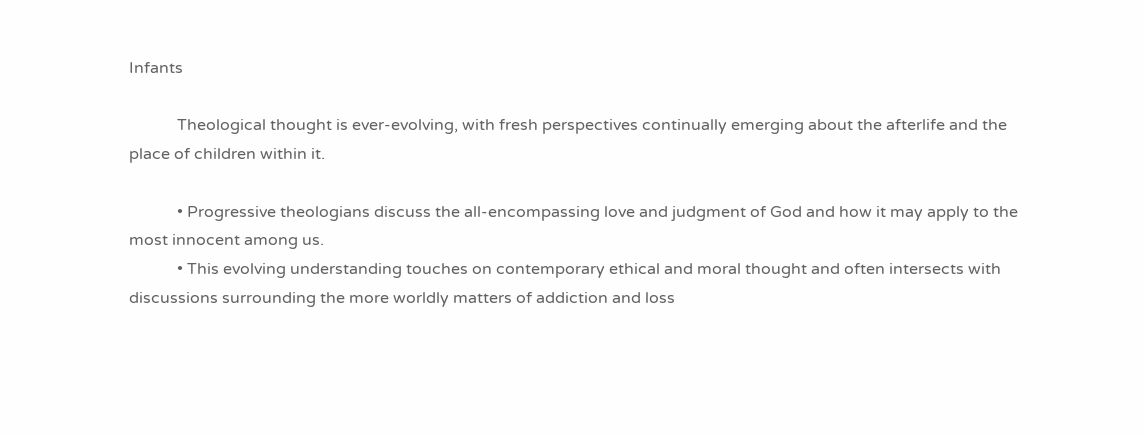Infants

            Theological thought is ever-evolving, with fresh perspectives continually emerging about the afterlife and the place of children within it.

            • Progressive theologians discuss the all-encompassing love and judgment of God and how it may apply to the most innocent among us.
            • This evolving understanding touches on contemporary ethical and moral thought and often intersects with discussions surrounding the more worldly matters of addiction and loss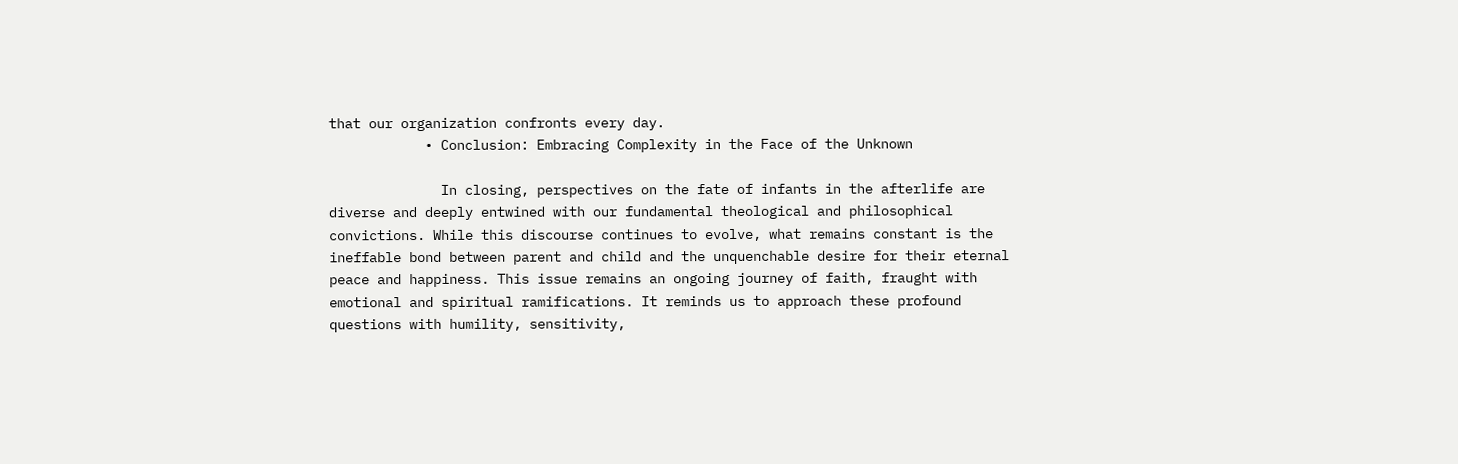that our organization confronts every day.
            • Conclusion: Embracing Complexity in the Face of the Unknown

              In closing, perspectives on the fate of infants in the afterlife are diverse and deeply entwined with our fundamental theological and philosophical convictions. While this discourse continues to evolve, what remains constant is the ineffable bond between parent and child and the unquenchable desire for their eternal peace and happiness. This issue remains an ongoing journey of faith, fraught with emotional and spiritual ramifications. It reminds us to approach these profound questions with humility, sensitivity,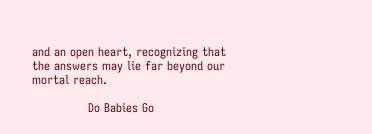and an open heart, recognizing that the answers may lie far beyond our mortal reach.

              Do Babies Go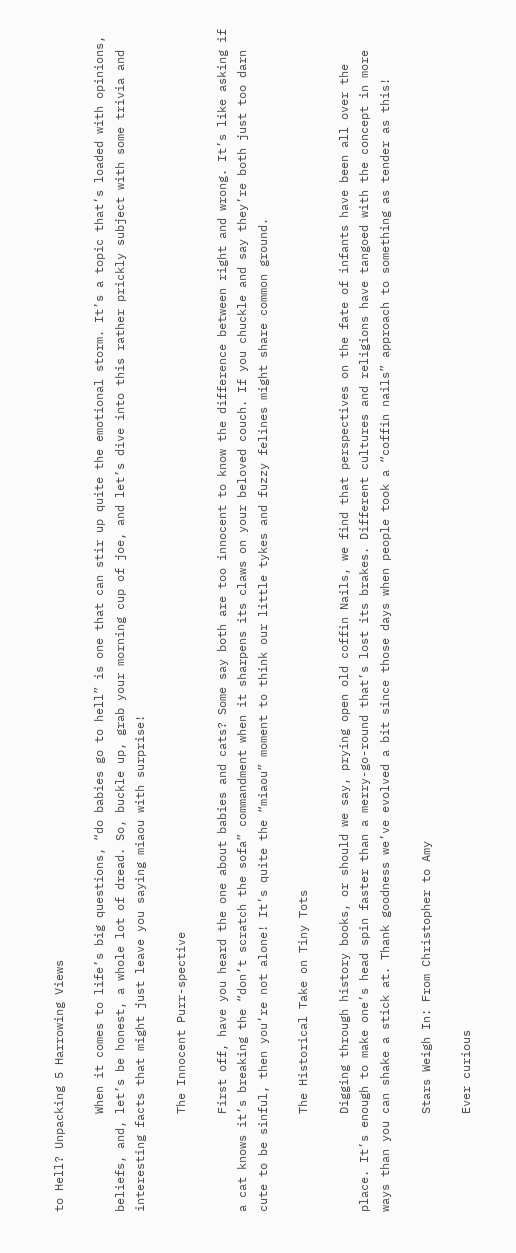to Hell? Unpacking 5 Harrowing Views

              When it comes to life’s big questions, “do babies go to hell” is one that can stir up quite the emotional storm. It’s a topic that’s loaded with opinions, beliefs, and, let’s be honest, a whole lot of dread. So, buckle up, grab your morning cup of joe, and let’s dive into this rather prickly subject with some trivia and interesting facts that might just leave you saying miaou with surprise!

              The Innocent Purr-spective

              First off, have you heard the one about babies and cats? Some say both are too innocent to know the difference between right and wrong. It’s like asking if a cat knows it’s breaking the “don’t scratch the sofa” commandment when it sharpens its claws on your beloved couch. If you chuckle and say they’re both just too darn cute to be sinful, then you’re not alone! It’s quite the “miaou” moment to think our little tykes and fuzzy felines might share common ground.

              The Historical Take on Tiny Tots

              Digging through history books, or should we say, prying open old coffin Nails, we find that perspectives on the fate of infants have been all over the place. It’s enough to make one’s head spin faster than a merry-go-round that’s lost its brakes. Different cultures and religions have tangoed with the concept in more ways than you can shake a stick at. Thank goodness we’ve evolved a bit since those days when people took a “coffin nails” approach to something as tender as this!

              Stars Weigh In: From Christopher to Amy

              Ever curious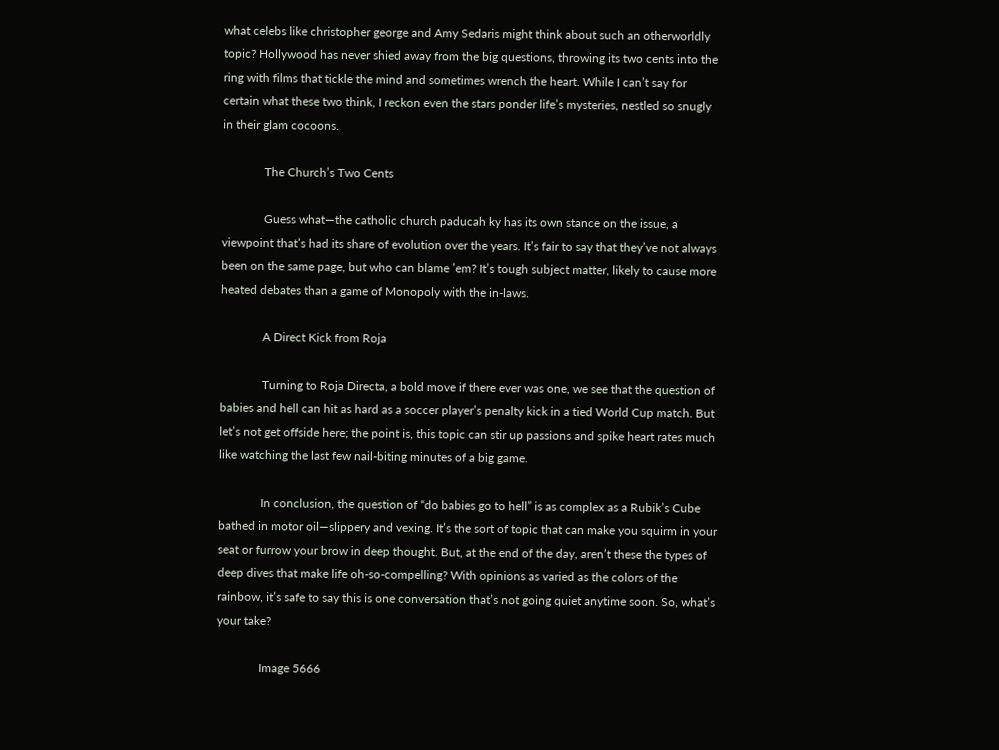what celebs like christopher george and Amy Sedaris might think about such an otherworldly topic? Hollywood has never shied away from the big questions, throwing its two cents into the ring with films that tickle the mind and sometimes wrench the heart. While I can’t say for certain what these two think, I reckon even the stars ponder life’s mysteries, nestled so snugly in their glam cocoons.

              The Church’s Two Cents

              Guess what—the catholic church paducah ky has its own stance on the issue, a viewpoint that’s had its share of evolution over the years. It’s fair to say that they’ve not always been on the same page, but who can blame ’em? It’s tough subject matter, likely to cause more heated debates than a game of Monopoly with the in-laws.

              A Direct Kick from Roja

              Turning to Roja Directa, a bold move if there ever was one, we see that the question of babies and hell can hit as hard as a soccer player’s penalty kick in a tied World Cup match. But let’s not get offside here; the point is, this topic can stir up passions and spike heart rates much like watching the last few nail-biting minutes of a big game.

              In conclusion, the question of “do babies go to hell” is as complex as a Rubik’s Cube bathed in motor oil—slippery and vexing. It’s the sort of topic that can make you squirm in your seat or furrow your brow in deep thought. But, at the end of the day, aren’t these the types of deep dives that make life oh-so-compelling? With opinions as varied as the colors of the rainbow, it’s safe to say this is one conversation that’s not going quiet anytime soon. So, what’s your take?

              Image 5666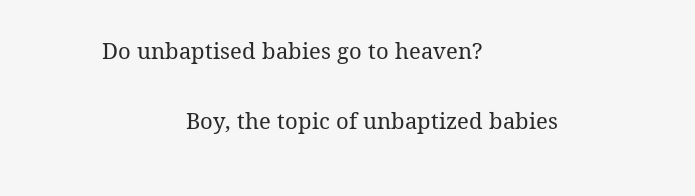Do unbaptised babies go to heaven?

              Boy, the topic of unbaptized babies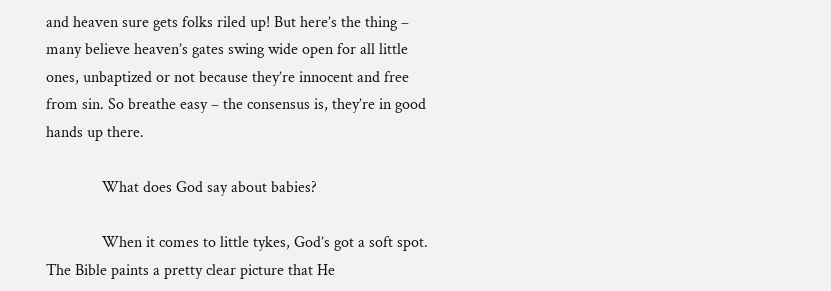and heaven sure gets folks riled up! But here’s the thing – many believe heaven’s gates swing wide open for all little ones, unbaptized or not because they’re innocent and free from sin. So breathe easy – the consensus is, they’re in good hands up there.

              What does God say about babies?

              When it comes to little tykes, God’s got a soft spot. The Bible paints a pretty clear picture that He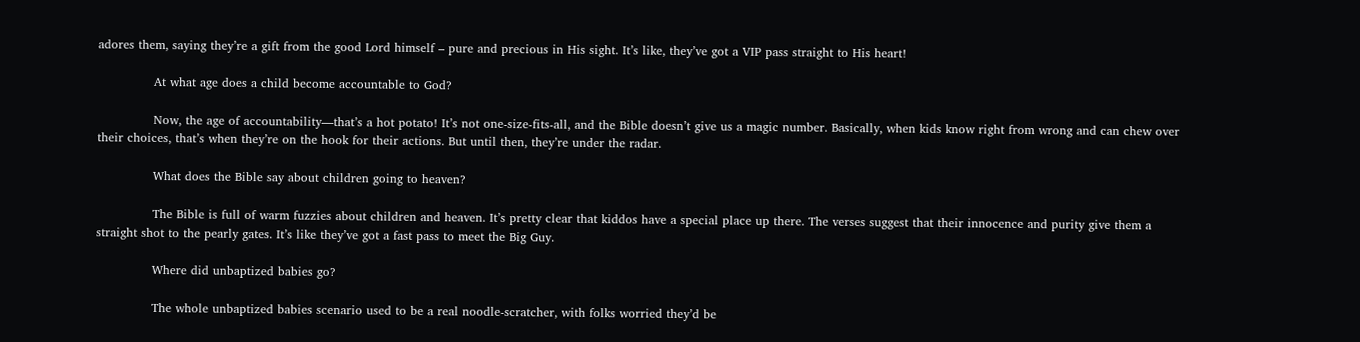adores them, saying they’re a gift from the good Lord himself – pure and precious in His sight. It’s like, they’ve got a VIP pass straight to His heart!

              At what age does a child become accountable to God?

              Now, the age of accountability—that’s a hot potato! It’s not one-size-fits-all, and the Bible doesn’t give us a magic number. Basically, when kids know right from wrong and can chew over their choices, that’s when they’re on the hook for their actions. But until then, they’re under the radar.

              What does the Bible say about children going to heaven?

              The Bible is full of warm fuzzies about children and heaven. It’s pretty clear that kiddos have a special place up there. The verses suggest that their innocence and purity give them a straight shot to the pearly gates. It’s like they’ve got a fast pass to meet the Big Guy.

              Where did unbaptized babies go?

              The whole unbaptized babies scenario used to be a real noodle-scratcher, with folks worried they’d be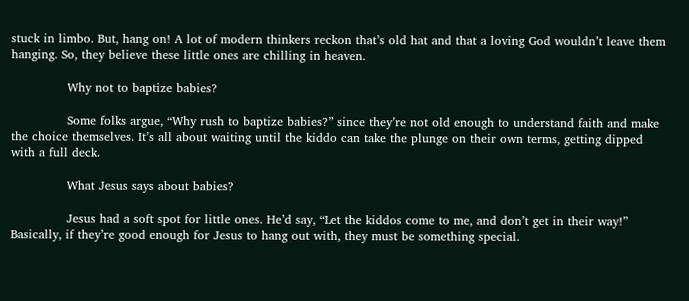stuck in limbo. But, hang on! A lot of modern thinkers reckon that’s old hat and that a loving God wouldn’t leave them hanging. So, they believe these little ones are chilling in heaven.

              Why not to baptize babies?

              Some folks argue, “Why rush to baptize babies?” since they’re not old enough to understand faith and make the choice themselves. It’s all about waiting until the kiddo can take the plunge on their own terms, getting dipped with a full deck.

              What Jesus says about babies?

              Jesus had a soft spot for little ones. He’d say, “Let the kiddos come to me, and don’t get in their way!” Basically, if they’re good enough for Jesus to hang out with, they must be something special.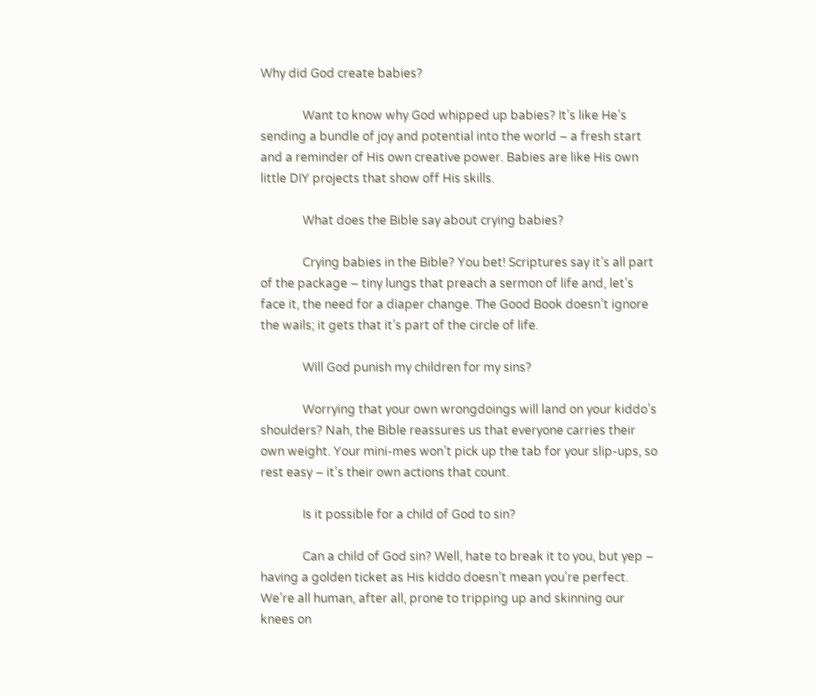Why did God create babies?

              Want to know why God whipped up babies? It’s like He’s sending a bundle of joy and potential into the world – a fresh start and a reminder of His own creative power. Babies are like His own little DIY projects that show off His skills.

              What does the Bible say about crying babies?

              Crying babies in the Bible? You bet! Scriptures say it’s all part of the package – tiny lungs that preach a sermon of life and, let’s face it, the need for a diaper change. The Good Book doesn’t ignore the wails; it gets that it’s part of the circle of life.

              Will God punish my children for my sins?

              Worrying that your own wrongdoings will land on your kiddo’s shoulders? Nah, the Bible reassures us that everyone carries their own weight. Your mini-mes won’t pick up the tab for your slip-ups, so rest easy – it’s their own actions that count.

              Is it possible for a child of God to sin?

              Can a child of God sin? Well, hate to break it to you, but yep – having a golden ticket as His kiddo doesn’t mean you’re perfect. We’re all human, after all, prone to tripping up and skinning our knees on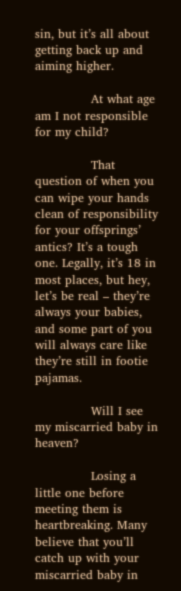sin, but it’s all about getting back up and aiming higher.

              At what age am I not responsible for my child?

              That question of when you can wipe your hands clean of responsibility for your offsprings’ antics? It’s a tough one. Legally, it’s 18 in most places, but hey, let’s be real – they’re always your babies, and some part of you will always care like they’re still in footie pajamas.

              Will I see my miscarried baby in heaven?

              Losing a little one before meeting them is heartbreaking. Many believe that you’ll catch up with your miscarried baby in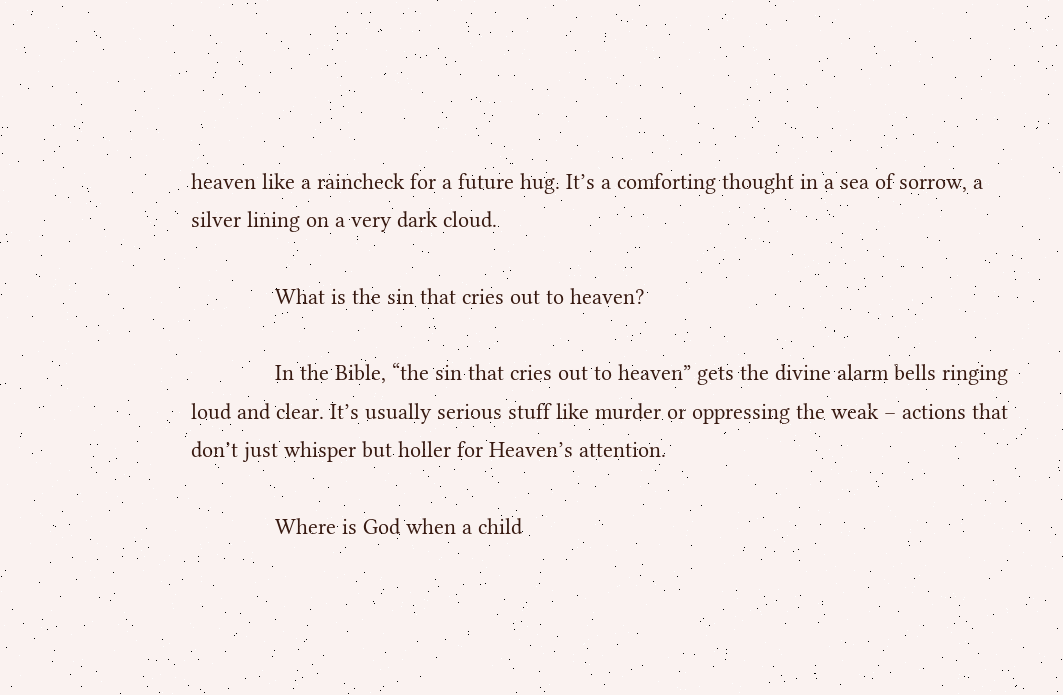heaven like a raincheck for a future hug. It’s a comforting thought in a sea of sorrow, a silver lining on a very dark cloud.

              What is the sin that cries out to heaven?

              In the Bible, “the sin that cries out to heaven” gets the divine alarm bells ringing loud and clear. It’s usually serious stuff like murder or oppressing the weak – actions that don’t just whisper but holler for Heaven’s attention.

              Where is God when a child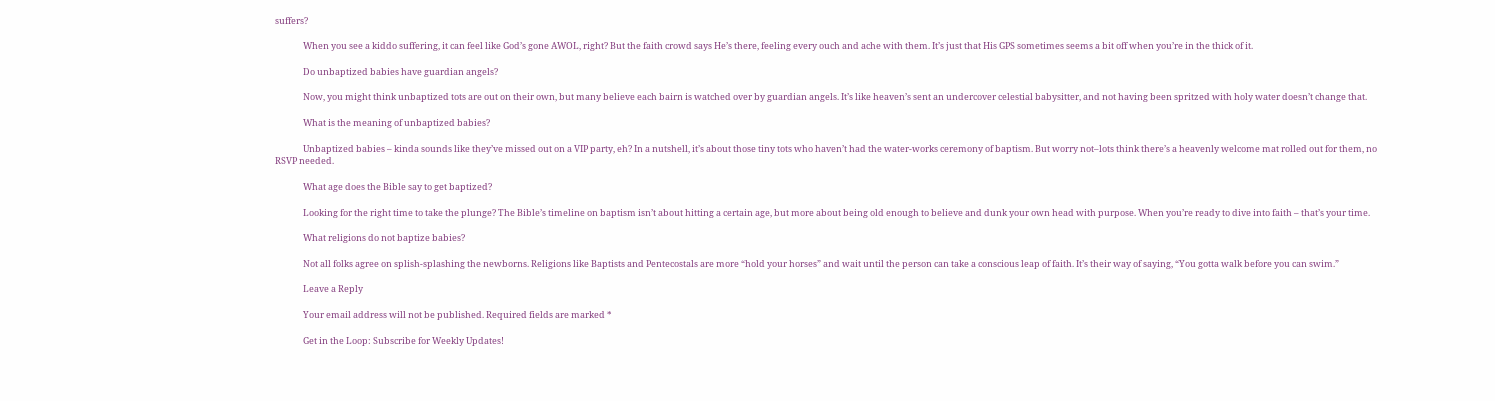suffers?

              When you see a kiddo suffering, it can feel like God’s gone AWOL, right? But the faith crowd says He’s there, feeling every ouch and ache with them. It’s just that His GPS sometimes seems a bit off when you’re in the thick of it.

              Do unbaptized babies have guardian angels?

              Now, you might think unbaptized tots are out on their own, but many believe each bairn is watched over by guardian angels. It’s like heaven’s sent an undercover celestial babysitter, and not having been spritzed with holy water doesn’t change that.

              What is the meaning of unbaptized babies?

              Unbaptized babies – kinda sounds like they’ve missed out on a VIP party, eh? In a nutshell, it’s about those tiny tots who haven’t had the water-works ceremony of baptism. But worry not–lots think there’s a heavenly welcome mat rolled out for them, no RSVP needed.

              What age does the Bible say to get baptized?

              Looking for the right time to take the plunge? The Bible’s timeline on baptism isn’t about hitting a certain age, but more about being old enough to believe and dunk your own head with purpose. When you’re ready to dive into faith – that’s your time.

              What religions do not baptize babies?

              Not all folks agree on splish-splashing the newborns. Religions like Baptists and Pentecostals are more “hold your horses” and wait until the person can take a conscious leap of faith. It’s their way of saying, “You gotta walk before you can swim.”

              Leave a Reply

              Your email address will not be published. Required fields are marked *

              Get in the Loop: Subscribe for Weekly Updates!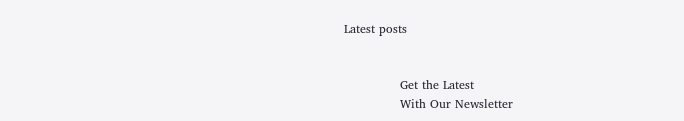Latest posts


              Get the Latest
              With Our Newsletter